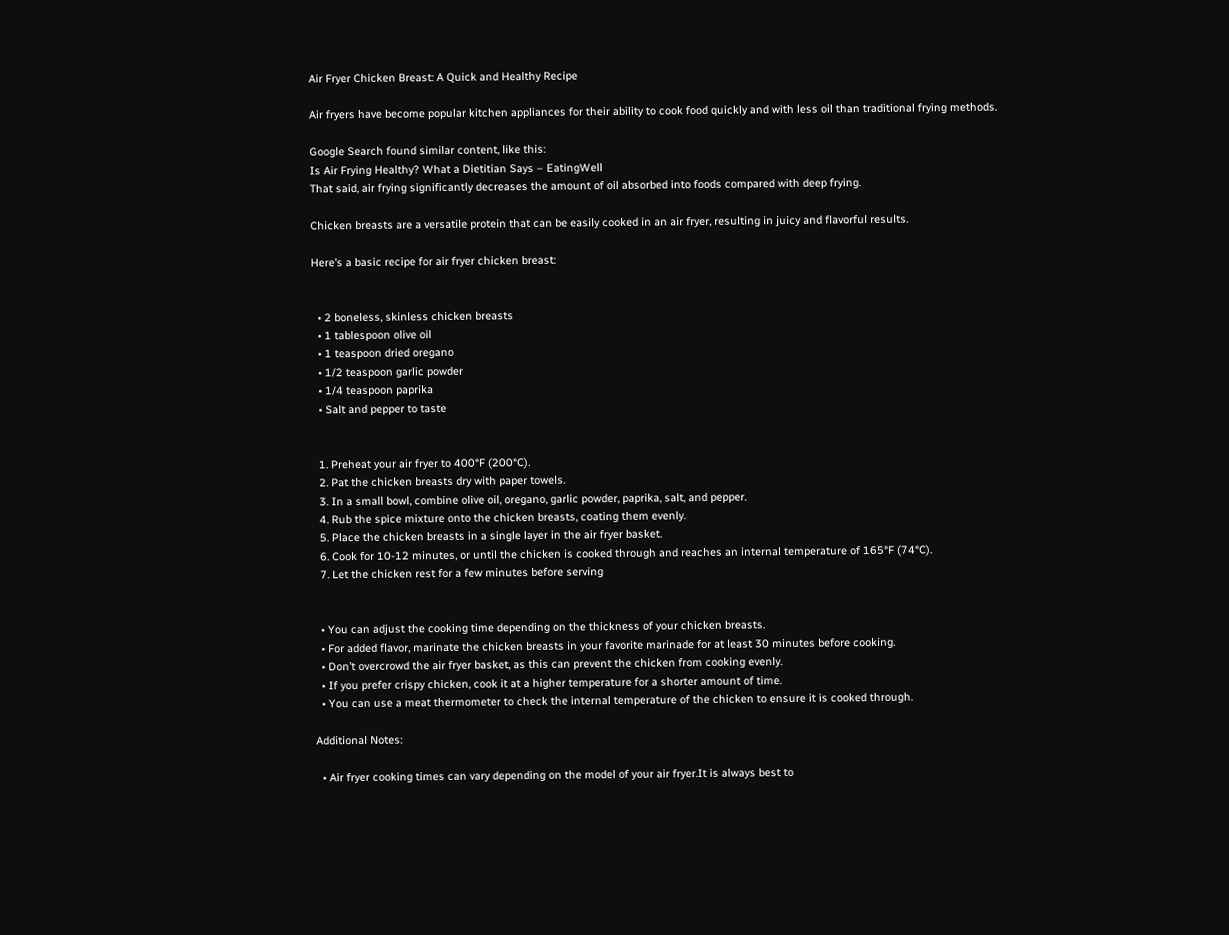Air Fryer Chicken Breast: A Quick and Healthy Recipe

Air fryers have become popular kitchen appliances for their ability to cook food quickly and with less oil than traditional frying methods.

Google Search found similar content, like this:
Is Air Frying Healthy? What a Dietitian Says – EatingWell
That said, air frying significantly decreases the amount of oil absorbed into foods compared with deep frying.

Chicken breasts are a versatile protein that can be easily cooked in an air fryer, resulting in juicy and flavorful results.

Here’s a basic recipe for air fryer chicken breast:


  • 2 boneless, skinless chicken breasts
  • 1 tablespoon olive oil
  • 1 teaspoon dried oregano
  • 1/2 teaspoon garlic powder
  • 1/4 teaspoon paprika
  • Salt and pepper to taste


  1. Preheat your air fryer to 400°F (200°C).
  2. Pat the chicken breasts dry with paper towels.
  3. In a small bowl, combine olive oil, oregano, garlic powder, paprika, salt, and pepper.
  4. Rub the spice mixture onto the chicken breasts, coating them evenly.
  5. Place the chicken breasts in a single layer in the air fryer basket.
  6. Cook for 10-12 minutes, or until the chicken is cooked through and reaches an internal temperature of 165°F (74°C).
  7. Let the chicken rest for a few minutes before serving


  • You can adjust the cooking time depending on the thickness of your chicken breasts.
  • For added flavor, marinate the chicken breasts in your favorite marinade for at least 30 minutes before cooking.
  • Don’t overcrowd the air fryer basket, as this can prevent the chicken from cooking evenly.
  • If you prefer crispy chicken, cook it at a higher temperature for a shorter amount of time.
  • You can use a meat thermometer to check the internal temperature of the chicken to ensure it is cooked through.

Additional Notes:

  • Air fryer cooking times can vary depending on the model of your air fryer.It is always best to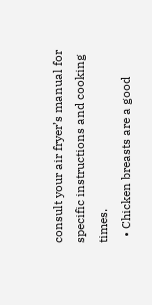consult your air fryer’s manual for specific instructions and cooking times.
  • Chicken breasts are a good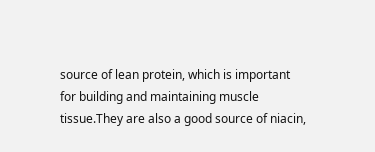source of lean protein, which is important for building and maintaining muscle tissue.They are also a good source of niacin,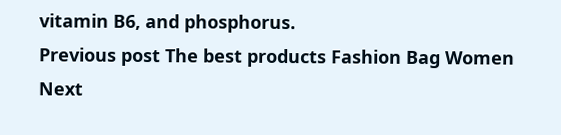vitamin B6, and phosphorus.
Previous post The best products Fashion Bag Women
Next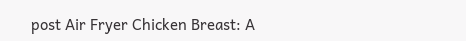post Air Fryer Chicken Breast: A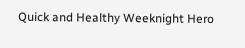Quick and Healthy Weeknight Hero